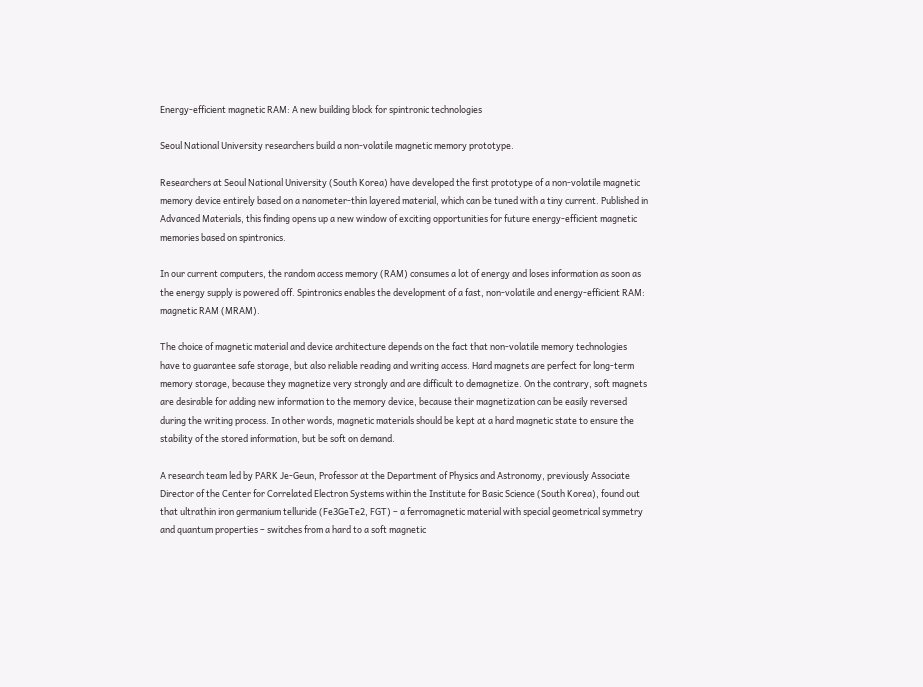Energy-efficient magnetic RAM: A new building block for spintronic technologies

Seoul National University researchers build a non-volatile magnetic memory prototype.

Researchers at Seoul National University (South Korea) have developed the first prototype of a non-volatile magnetic memory device entirely based on a nanometer-thin layered material, which can be tuned with a tiny current. Published in Advanced Materials, this finding opens up a new window of exciting opportunities for future energy-efficient magnetic memories based on spintronics.

In our current computers, the random access memory (RAM) consumes a lot of energy and loses information as soon as the energy supply is powered off. Spintronics enables the development of a fast, non-volatile and energy-efficient RAM: magnetic RAM (MRAM).

The choice of magnetic material and device architecture depends on the fact that non-volatile memory technologies have to guarantee safe storage, but also reliable reading and writing access. Hard magnets are perfect for long-term memory storage, because they magnetize very strongly and are difficult to demagnetize. On the contrary, soft magnets are desirable for adding new information to the memory device, because their magnetization can be easily reversed during the writing process. In other words, magnetic materials should be kept at a hard magnetic state to ensure the stability of the stored information, but be soft on demand.

A research team led by PARK Je-Geun, Professor at the Department of Physics and Astronomy, previously Associate Director of the Center for Correlated Electron Systems within the Institute for Basic Science (South Korea), found out that ultrathin iron germanium telluride (Fe3GeTe2, FGT) – a ferromagnetic material with special geometrical symmetry and quantum properties – switches from a hard to a soft magnetic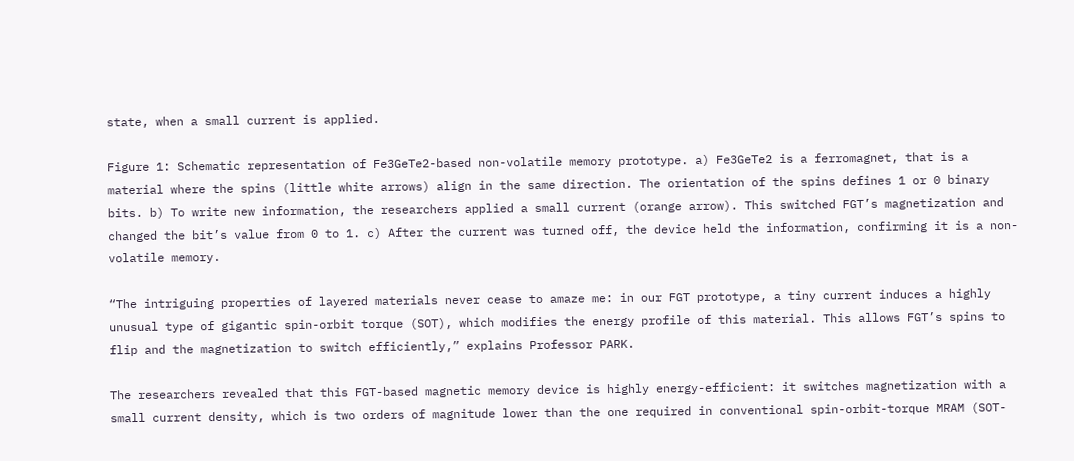state, when a small current is applied.

Figure 1: Schematic representation of Fe3GeTe2-based non-volatile memory prototype. a) Fe3GeTe2 is a ferromagnet, that is a material where the spins (little white arrows) align in the same direction. The orientation of the spins defines 1 or 0 binary bits. b) To write new information, the researchers applied a small current (orange arrow). This switched FGT’s magnetization and changed the bit’s value from 0 to 1. c) After the current was turned off, the device held the information, confirming it is a non-volatile memory.

“The intriguing properties of layered materials never cease to amaze me: in our FGT prototype, a tiny current induces a highly unusual type of gigantic spin-orbit torque (SOT), which modifies the energy profile of this material. This allows FGT’s spins to flip and the magnetization to switch efficiently,” explains Professor PARK.

The researchers revealed that this FGT-based magnetic memory device is highly energy-efficient: it switches magnetization with a small current density, which is two orders of magnitude lower than the one required in conventional spin-orbit-torque MRAM (SOT-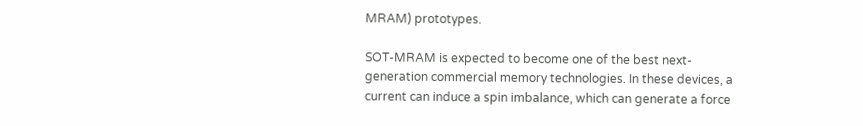MRAM) prototypes.

SOT-MRAM is expected to become one of the best next-generation commercial memory technologies. In these devices, a current can induce a spin imbalance, which can generate a force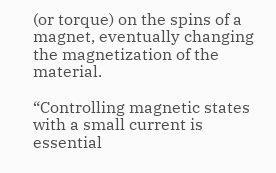(or torque) on the spins of a magnet, eventually changing the magnetization of the material.

“Controlling magnetic states with a small current is essential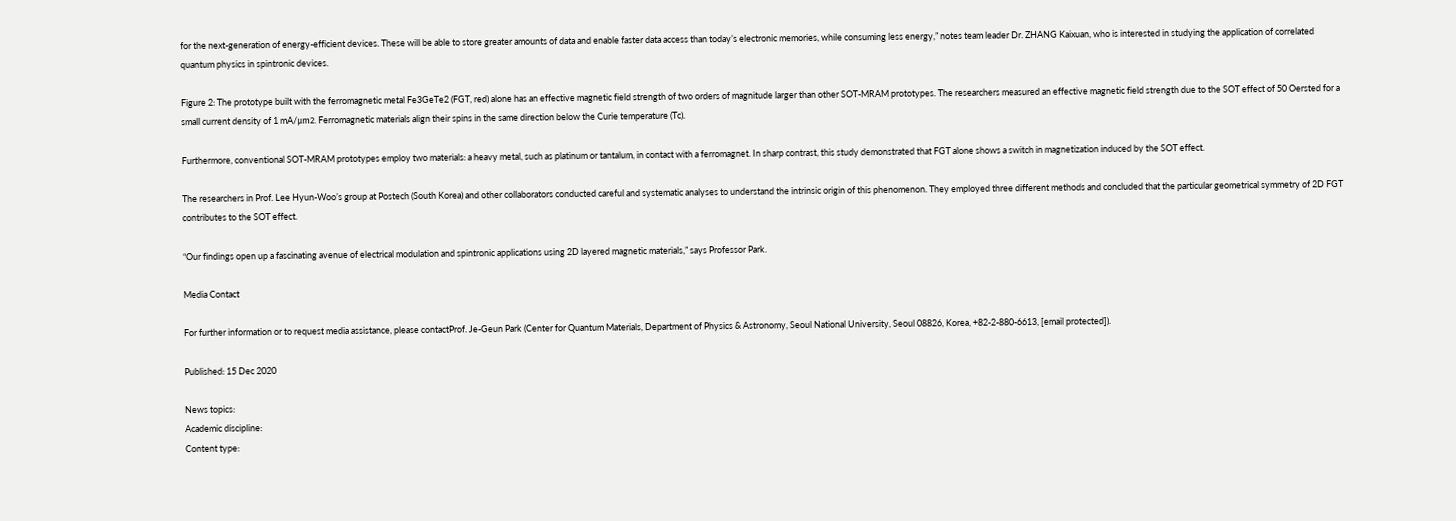for the next-generation of energy-efficient devices. These will be able to store greater amounts of data and enable faster data access than today’s electronic memories, while consuming less energy,” notes team leader Dr. ZHANG Kaixuan, who is interested in studying the application of correlated quantum physics in spintronic devices.

Figure 2: The prototype built with the ferromagnetic metal Fe3GeTe2 (FGT, red) alone has an effective magnetic field strength of two orders of magnitude larger than other SOT-MRAM prototypes. The researchers measured an effective magnetic field strength due to the SOT effect of 50 Oersted for a small current density of 1 mA/μm2. Ferromagnetic materials align their spins in the same direction below the Curie temperature (Tc).

Furthermore, conventional SOT-MRAM prototypes employ two materials: a heavy metal, such as platinum or tantalum, in contact with a ferromagnet. In sharp contrast, this study demonstrated that FGT alone shows a switch in magnetization induced by the SOT effect.

The researchers in Prof. Lee Hyun-Woo’s group at Postech (South Korea) and other collaborators conducted careful and systematic analyses to understand the intrinsic origin of this phenomenon. They employed three different methods and concluded that the particular geometrical symmetry of 2D FGT contributes to the SOT effect.

“Our findings open up a fascinating avenue of electrical modulation and spintronic applications using 2D layered magnetic materials,” says Professor Park.

Media Contact

For further information or to request media assistance, please contactProf. Je-Geun Park (Center for Quantum Materials, Department of Physics & Astronomy, Seoul National University, Seoul 08826, Korea, +82-2-880-6613, [email protected]).

Published: 15 Dec 2020

News topics:
Academic discipline:
Content type: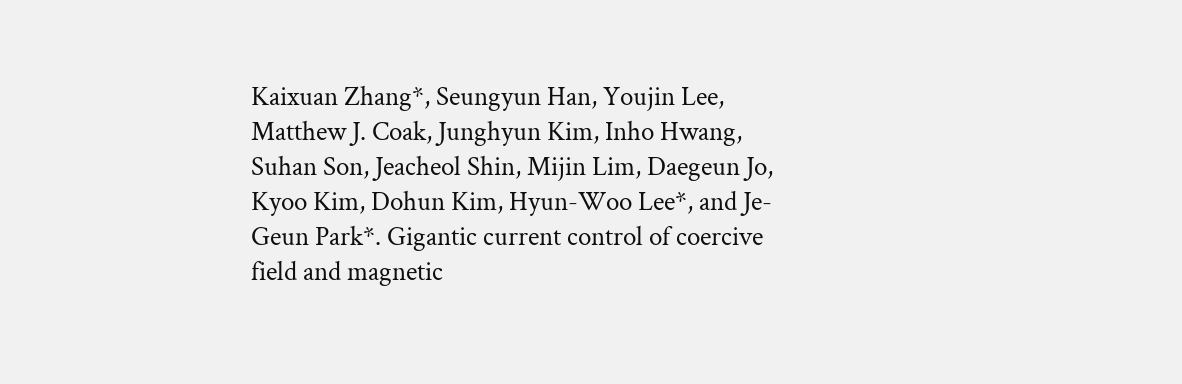Kaixuan Zhang*, Seungyun Han, Youjin Lee, Matthew J. Coak, Junghyun Kim, Inho Hwang, Suhan Son, Jeacheol Shin, Mijin Lim, Daegeun Jo, Kyoo Kim, Dohun Kim, Hyun-Woo Lee*, and Je-Geun Park*. Gigantic current control of coercive field and magnetic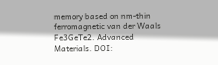memory based on nm-thin ferromagnetic van der Waals Fe3GeTe2. Advanced Materials. DOI: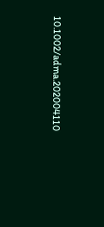10.1002/adma.202004110